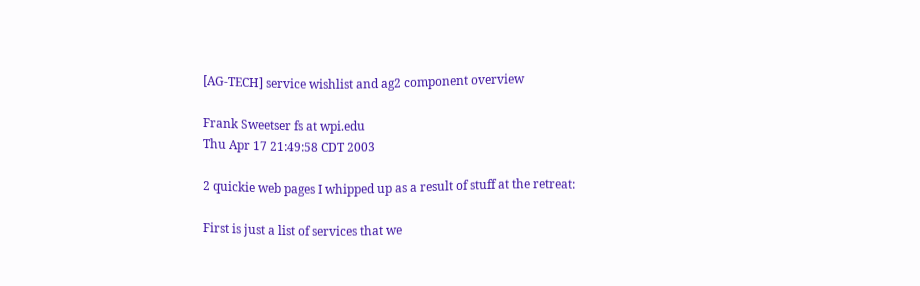[AG-TECH] service wishlist and ag2 component overview

Frank Sweetser fs at wpi.edu
Thu Apr 17 21:49:58 CDT 2003

2 quickie web pages I whipped up as a result of stuff at the retreat:

First is just a list of services that we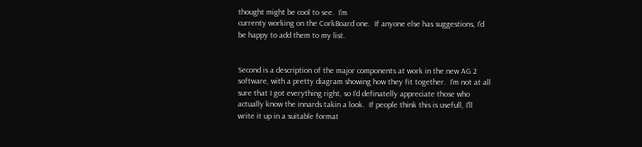thought might be cool to see.  I'm
currenty working on the CorkBoard one.  If anyone else has suggestions, I'd
be happy to add them to my list.


Second is a description of the major components at work in the new AG 2
software, with a pretty diagram showing how they fit together.  I'm not at all
sure that I got everything right, so I'd definatelly appreciate those who
actually know the innards takin a look.  If people think this is usefull, I'll
write it up in a suitable format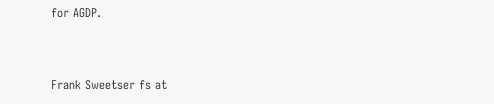for AGDP.


Frank Sweetser fs at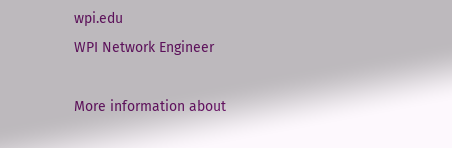wpi.edu
WPI Network Engineer

More information about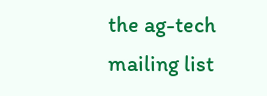the ag-tech mailing list